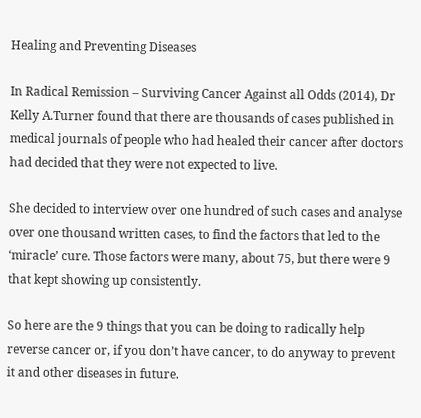Healing and Preventing Diseases

In Radical Remission – Surviving Cancer Against all Odds (2014), Dr Kelly A.Turner found that there are thousands of cases published in medical journals of people who had healed their cancer after doctors had decided that they were not expected to live.

She decided to interview over one hundred of such cases and analyse over one thousand written cases, to find the factors that led to the ‘miracle’ cure. Those factors were many, about 75, but there were 9 that kept showing up consistently.

So here are the 9 things that you can be doing to radically help reverse cancer or, if you don’t have cancer, to do anyway to prevent it and other diseases in future.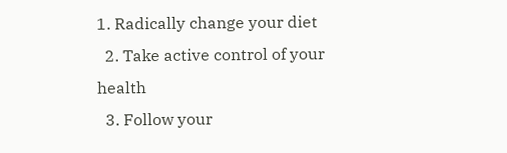1. Radically change your diet
  2. Take active control of your health
  3. Follow your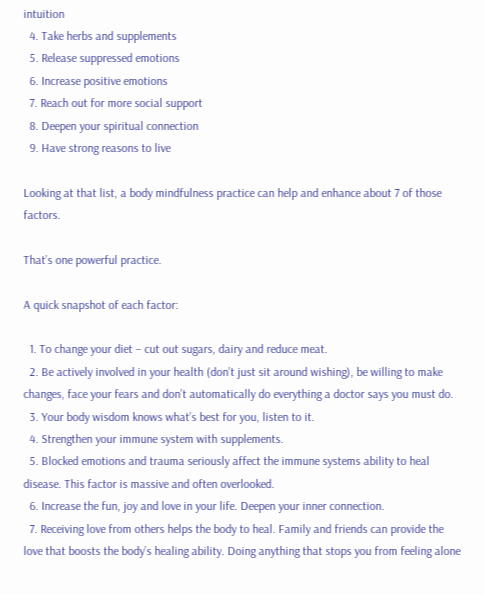intuition
  4. Take herbs and supplements
  5. Release suppressed emotions
  6. Increase positive emotions
  7. Reach out for more social support
  8. Deepen your spiritual connection
  9. Have strong reasons to live

Looking at that list, a body mindfulness practice can help and enhance about 7 of those factors.

That’s one powerful practice.

A quick snapshot of each factor:

  1. To change your diet – cut out sugars, dairy and reduce meat.
  2. Be actively involved in your health (don’t just sit around wishing), be willing to make changes, face your fears and don’t automatically do everything a doctor says you must do.
  3. Your body wisdom knows what’s best for you, listen to it.
  4. Strengthen your immune system with supplements.
  5. Blocked emotions and trauma seriously affect the immune systems ability to heal disease. This factor is massive and often overlooked.
  6. Increase the fun, joy and love in your life. Deepen your inner connection.
  7. Receiving love from others helps the body to heal. Family and friends can provide the love that boosts the body’s healing ability. Doing anything that stops you from feeling alone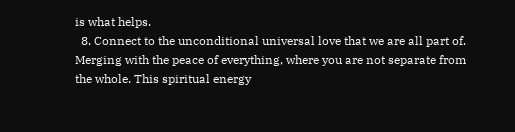is what helps.
  8. Connect to the unconditional universal love that we are all part of. Merging with the peace of everything, where you are not separate from the whole. This spiritual energy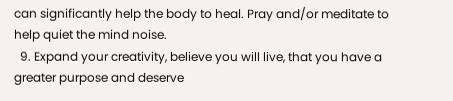can significantly help the body to heal. Pray and/or meditate to help quiet the mind noise.
  9. Expand your creativity, believe you will live, that you have a greater purpose and deserve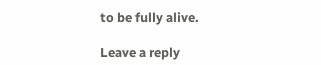to be fully alive.

Leave a reply